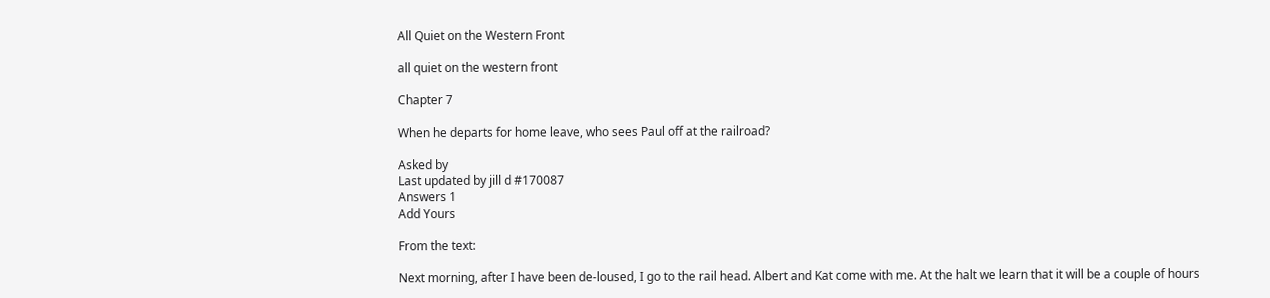All Quiet on the Western Front

all quiet on the western front

Chapter 7

When he departs for home leave, who sees Paul off at the railroad?

Asked by
Last updated by jill d #170087
Answers 1
Add Yours

From the text:

Next morning, after I have been de-loused, I go to the rail head. Albert and Kat come with me. At the halt we learn that it will be a couple of hours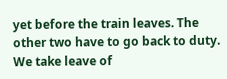yet before the train leaves. The other two have to go back to duty. We take leave of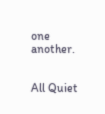one another.


All Quiet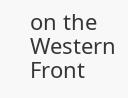on the Western Front